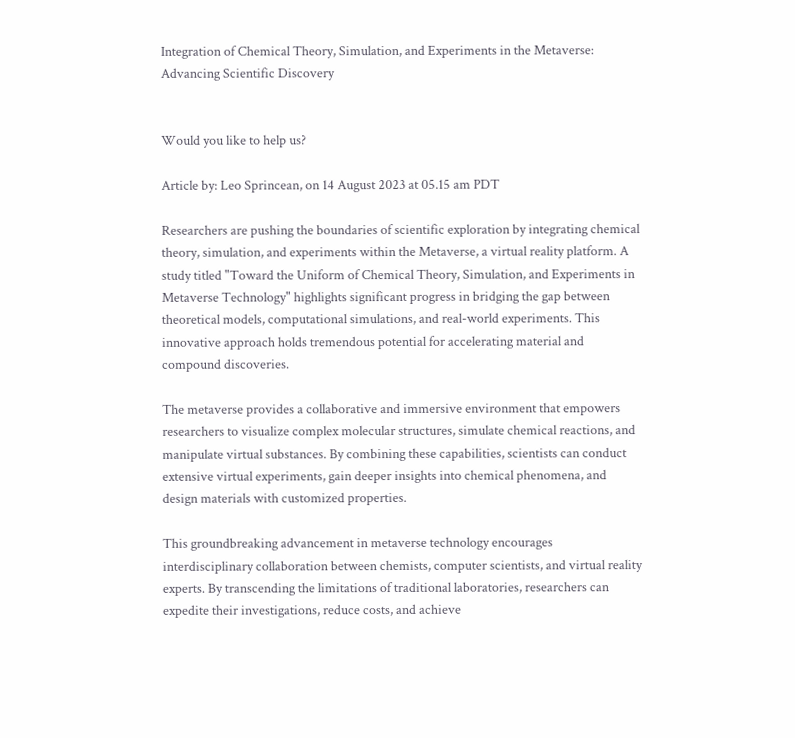Integration of Chemical Theory, Simulation, and Experiments in the Metaverse: Advancing Scientific Discovery


Would you like to help us?

Article by: Leo Sprincean, on 14 August 2023 at 05.15 am PDT

Researchers are pushing the boundaries of scientific exploration by integrating chemical theory, simulation, and experiments within the Metaverse, a virtual reality platform. A study titled "Toward the Uniform of Chemical Theory, Simulation, and Experiments in Metaverse Technology" highlights significant progress in bridging the gap between theoretical models, computational simulations, and real-world experiments. This innovative approach holds tremendous potential for accelerating material and compound discoveries.

The metaverse provides a collaborative and immersive environment that empowers researchers to visualize complex molecular structures, simulate chemical reactions, and manipulate virtual substances. By combining these capabilities, scientists can conduct extensive virtual experiments, gain deeper insights into chemical phenomena, and design materials with customized properties.

This groundbreaking advancement in metaverse technology encourages interdisciplinary collaboration between chemists, computer scientists, and virtual reality experts. By transcending the limitations of traditional laboratories, researchers can expedite their investigations, reduce costs, and achieve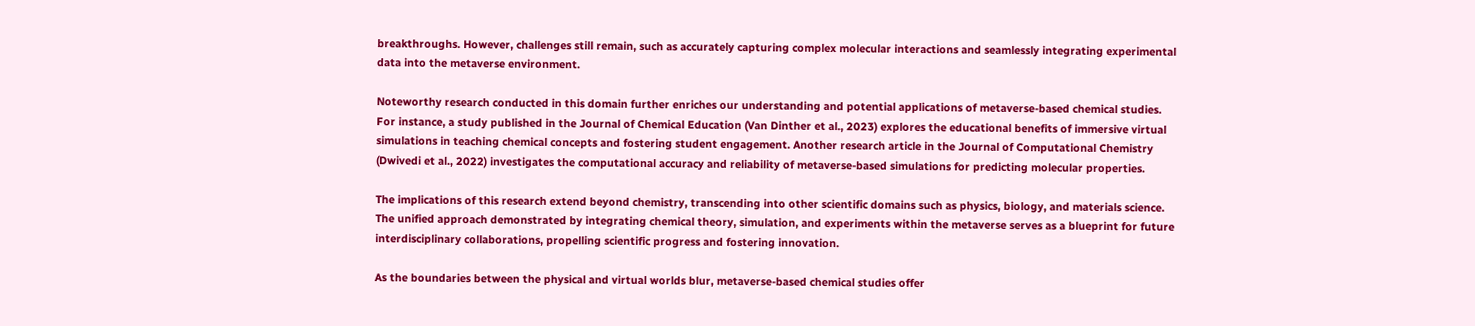breakthroughs. However, challenges still remain, such as accurately capturing complex molecular interactions and seamlessly integrating experimental data into the metaverse environment.

Noteworthy research conducted in this domain further enriches our understanding and potential applications of metaverse-based chemical studies. For instance, a study published in the Journal of Chemical Education (Van Dinther et al., 2023) explores the educational benefits of immersive virtual simulations in teaching chemical concepts and fostering student engagement. Another research article in the Journal of Computational Chemistry (Dwivedi et al., 2022) investigates the computational accuracy and reliability of metaverse-based simulations for predicting molecular properties.

The implications of this research extend beyond chemistry, transcending into other scientific domains such as physics, biology, and materials science. The unified approach demonstrated by integrating chemical theory, simulation, and experiments within the metaverse serves as a blueprint for future interdisciplinary collaborations, propelling scientific progress and fostering innovation.

As the boundaries between the physical and virtual worlds blur, metaverse-based chemical studies offer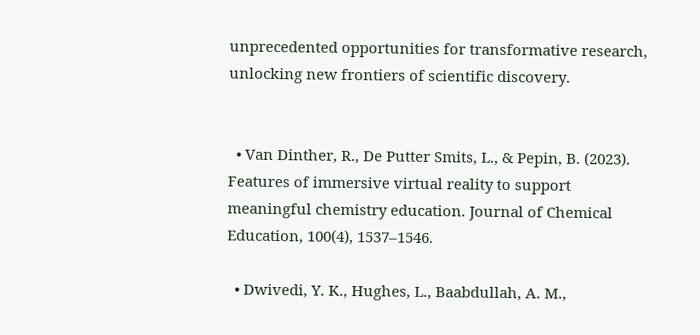unprecedented opportunities for transformative research, unlocking new frontiers of scientific discovery.


  • Van Dinther, R., De Putter Smits, L., & Pepin, B. (2023). Features of immersive virtual reality to support meaningful chemistry education. Journal of Chemical Education, 100(4), 1537–1546.

  • Dwivedi, Y. K., Hughes, L., Baabdullah, A. M.,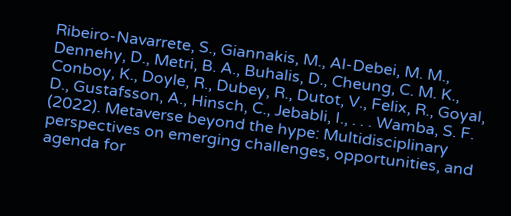Ribeiro-Navarrete, S., Giannakis, M., Al-Debei, M. M., Dennehy, D., Metri, B. A., Buhalis, D., Cheung, C. M. K., Conboy, K., Doyle, R., Dubey, R., Dutot, V., Felix, R., Goyal, D., Gustafsson, A., Hinsch, C., Jebabli, I., . . . Wamba, S. F. (2022). Metaverse beyond the hype: Multidisciplinary perspectives on emerging challenges, opportunities, and agenda for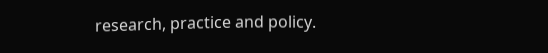research, practice and policy.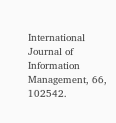International Journal of Information Management, 66, 102542.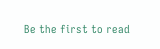Be the first to read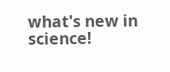what's new in science!